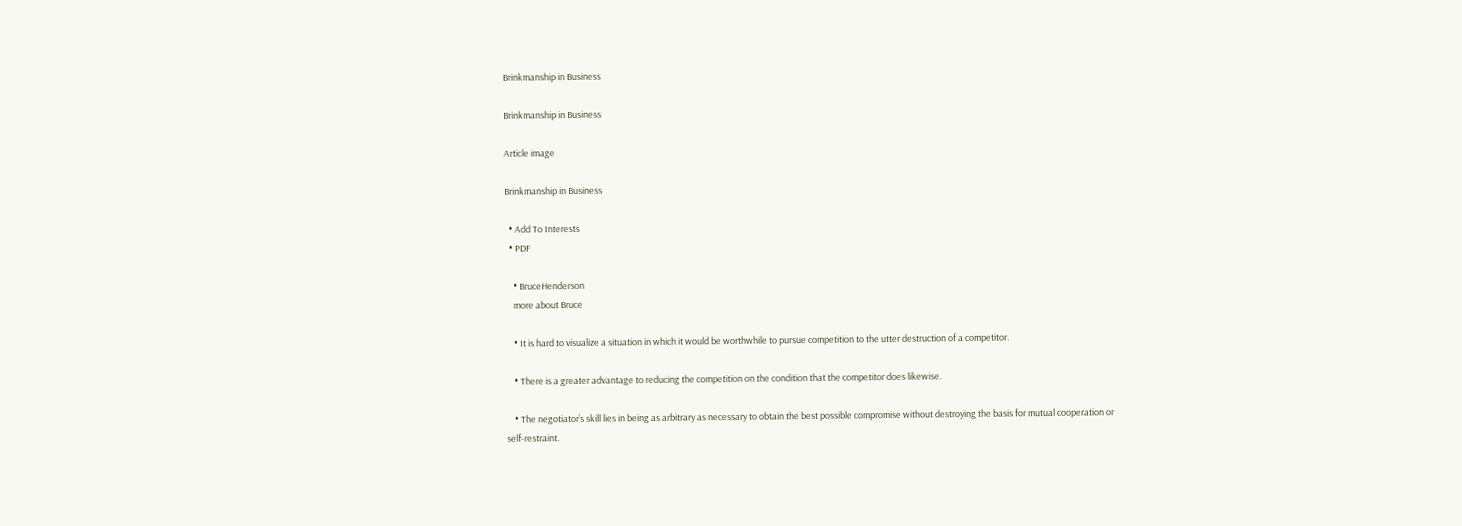Brinkmanship in Business

Brinkmanship in Business

Article image

Brinkmanship in Business

  • Add To Interests
  • PDF

    • BruceHenderson
    more about Bruce

    • It is hard to visualize a situation in which it would be worthwhile to pursue competition to the utter destruction of a competitor.

    • There is a greater advantage to reducing the competition on the condition that the competitor does likewise.

    • The negotiator’s skill lies in being as arbitrary as necessary to obtain the best possible compromise without destroying the basis for mutual cooperation or self-restraint.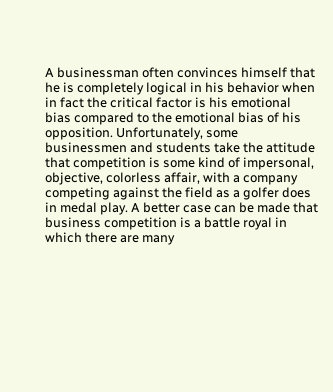A businessman often convinces himself that he is completely logical in his behavior when in fact the critical factor is his emotional bias compared to the emotional bias of his opposition. Unfortunately, some businessmen and students take the attitude that competition is some kind of impersonal, objective, colorless affair, with a company competing against the field as a golfer does in medal play. A better case can be made that business competition is a battle royal in which there are many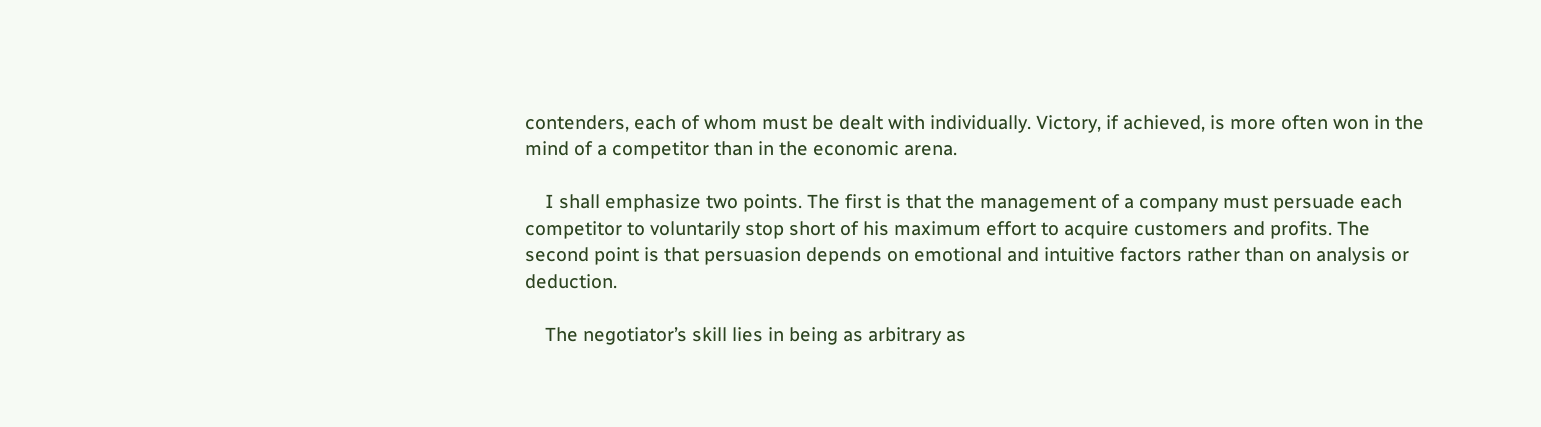contenders, each of whom must be dealt with individually. Victory, if achieved, is more often won in the mind of a competitor than in the economic arena.

    I shall emphasize two points. The first is that the management of a company must persuade each competitor to voluntarily stop short of his maximum effort to acquire customers and profits. The second point is that persuasion depends on emotional and intuitive factors rather than on analysis or deduction.

    The negotiator’s skill lies in being as arbitrary as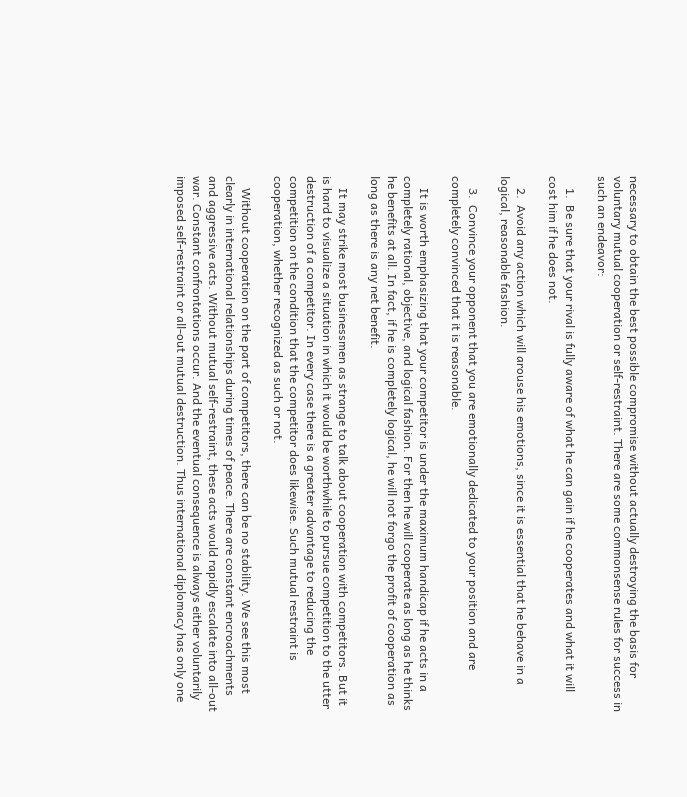necessary to obtain the best possible compromise without actually destroying the basis for voluntary mutual cooperation or self-restraint. There are some commonsense rules for success in such an endeavor:

    1.  Be sure that your rival is fully aware of what he can gain if he cooperates and what it will cost him if he does not.

    2.  Avoid any action which will arouse his emotions, since it is essential that he behave in a logical, reasonable fashion.

    3.  Convince your opponent that you are emotionally dedicated to your position and are completely convinced that it is reasonable.

    It is worth emphasizing that your competitor is under the maximum handicap if he acts in a completely rational, objective, and logical fashion. For then he will cooperate as long as he thinks he benefits at all. In fact, if he is completely logical, he will not forgo the profit of cooperation as long as there is any net benefit.

    It may strike most businessmen as strange to talk about cooperation with competitors. But it is hard to visualize a situation in which it would be worthwhile to pursue competition to the utter destruction of a competitor. In every case there is a greater advantage to reducing the competition on the condition that the competitor does likewise. Such mutual restraint is cooperation, whether recognized as such or not.

    Without cooperation on the part of competitors, there can be no stability. We see this most clearly in international relationships during times of peace. There are constant encroachments and aggressive acts. Without mutual self-restraint, these acts would rapidly escalate into all-out war. Constant confrontations occur. And the eventual consequence is always either voluntarily imposed self-restraint or all-out mutual destruction. Thus international diplomacy has only one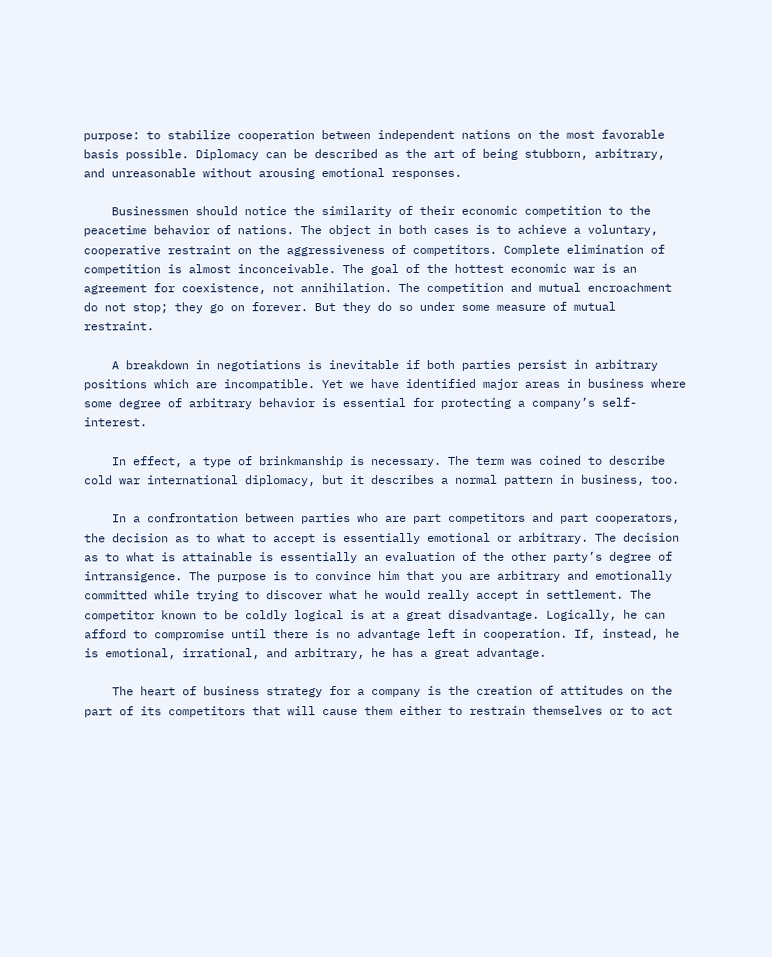purpose: to stabilize cooperation between independent nations on the most favorable basis possible. Diplomacy can be described as the art of being stubborn, arbitrary, and unreasonable without arousing emotional responses.

    Businessmen should notice the similarity of their economic competition to the peacetime behavior of nations. The object in both cases is to achieve a voluntary, cooperative restraint on the aggressiveness of competitors. Complete elimination of competition is almost inconceivable. The goal of the hottest economic war is an agreement for coexistence, not annihilation. The competition and mutual encroachment do not stop; they go on forever. But they do so under some measure of mutual restraint.

    A breakdown in negotiations is inevitable if both parties persist in arbitrary positions which are incompatible. Yet we have identified major areas in business where some degree of arbitrary behavior is essential for protecting a company’s self-interest.

    In effect, a type of brinkmanship is necessary. The term was coined to describe cold war international diplomacy, but it describes a normal pattern in business, too.

    In a confrontation between parties who are part competitors and part cooperators, the decision as to what to accept is essentially emotional or arbitrary. The decision as to what is attainable is essentially an evaluation of the other party’s degree of intransigence. The purpose is to convince him that you are arbitrary and emotionally committed while trying to discover what he would really accept in settlement. The competitor known to be coldly logical is at a great disadvantage. Logically, he can afford to compromise until there is no advantage left in cooperation. If, instead, he is emotional, irrational, and arbitrary, he has a great advantage.

    The heart of business strategy for a company is the creation of attitudes on the part of its competitors that will cause them either to restrain themselves or to act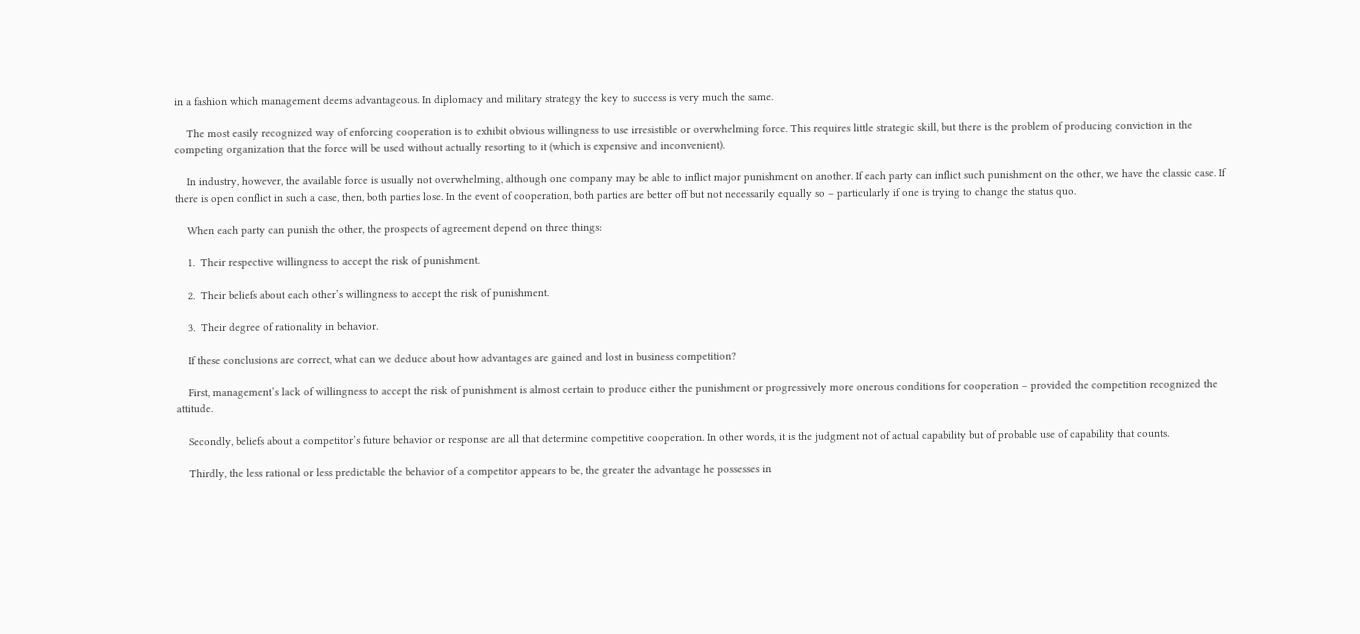in a fashion which management deems advantageous. In diplomacy and military strategy the key to success is very much the same.

    The most easily recognized way of enforcing cooperation is to exhibit obvious willingness to use irresistible or overwhelming force. This requires little strategic skill, but there is the problem of producing conviction in the competing organization that the force will be used without actually resorting to it (which is expensive and inconvenient).

    In industry, however, the available force is usually not overwhelming, although one company may be able to inflict major punishment on another. If each party can inflict such punishment on the other, we have the classic case. If there is open conflict in such a case, then, both parties lose. In the event of cooperation, both parties are better off but not necessarily equally so – particularly if one is trying to change the status quo.

    When each party can punish the other, the prospects of agreement depend on three things:

    1.  Their respective willingness to accept the risk of punishment.

    2.  Their beliefs about each other’s willingness to accept the risk of punishment.

    3.  Their degree of rationality in behavior.

    If these conclusions are correct, what can we deduce about how advantages are gained and lost in business competition?

    First, management’s lack of willingness to accept the risk of punishment is almost certain to produce either the punishment or progressively more onerous conditions for cooperation – provided the competition recognized the attitude.

    Secondly, beliefs about a competitor’s future behavior or response are all that determine competitive cooperation. In other words, it is the judgment not of actual capability but of probable use of capability that counts.

    Thirdly, the less rational or less predictable the behavior of a competitor appears to be, the greater the advantage he possesses in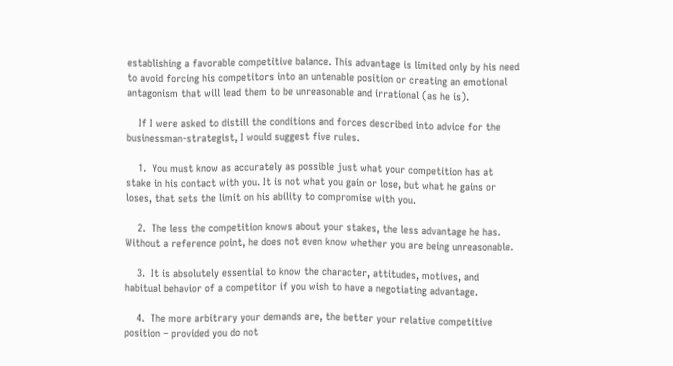establishing a favorable competitive balance. This advantage is limited only by his need to avoid forcing his competitors into an untenable position or creating an emotional antagonism that will lead them to be unreasonable and irrational (as he is).

    If I were asked to distill the conditions and forces described into advice for the businessman-strategist, I would suggest five rules.

    1.  You must know as accurately as possible just what your competition has at stake in his contact with you. It is not what you gain or lose, but what he gains or loses, that sets the limit on his ability to compromise with you.

    2.  The less the competition knows about your stakes, the less advantage he has. Without a reference point, he does not even know whether you are being unreasonable.

    3.  It is absolutely essential to know the character, attitudes, motives, and habitual behavior of a competitor if you wish to have a negotiating advantage.

    4.  The more arbitrary your demands are, the better your relative competitive position – provided you do not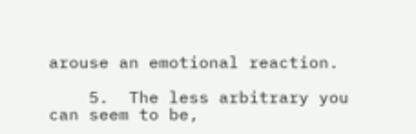arouse an emotional reaction.

    5.  The less arbitrary you can seem to be,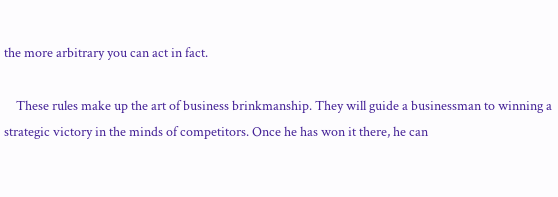the more arbitrary you can act in fact.

    These rules make up the art of business brinkmanship. They will guide a businessman to winning a strategic victory in the minds of competitors. Once he has won it there, he can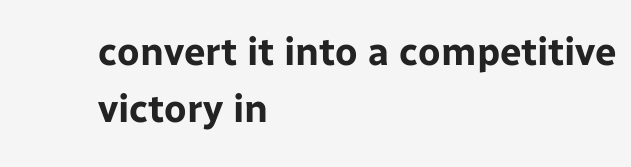convert it into a competitive victory in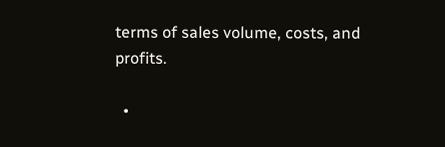terms of sales volume, costs, and profits.

  •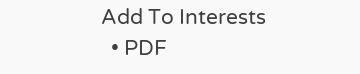Add To Interests
  • PDF